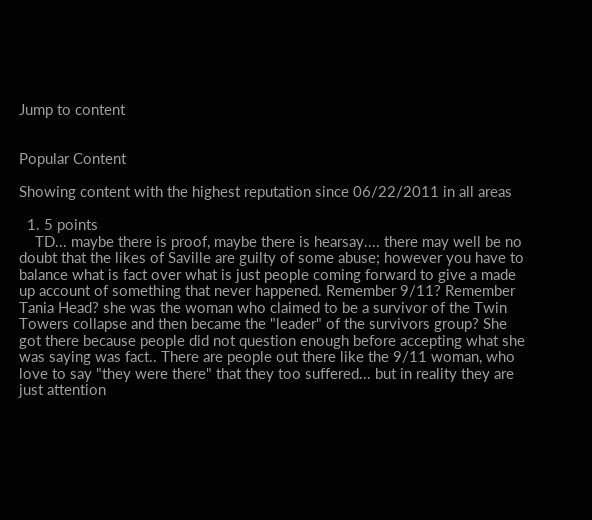Jump to content


Popular Content

Showing content with the highest reputation since 06/22/2011 in all areas

  1. 5 points
    TD... maybe there is proof, maybe there is hearsay.... there may well be no doubt that the likes of Saville are guilty of some abuse; however you have to balance what is fact over what is just people coming forward to give a made up account of something that never happened. Remember 9/11? Remember Tania Head? she was the woman who claimed to be a survivor of the Twin Towers collapse and then became the "leader" of the survivors group? She got there because people did not question enough before accepting what she was saying was fact.. There are people out there like the 9/11 woman, who love to say "they were there" that they too suffered... but in reality they are just attention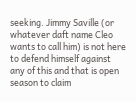seeking. Jimmy Saville (or whatever daft name Cleo wants to call him) is not here to defend himself against any of this and that is open season to claim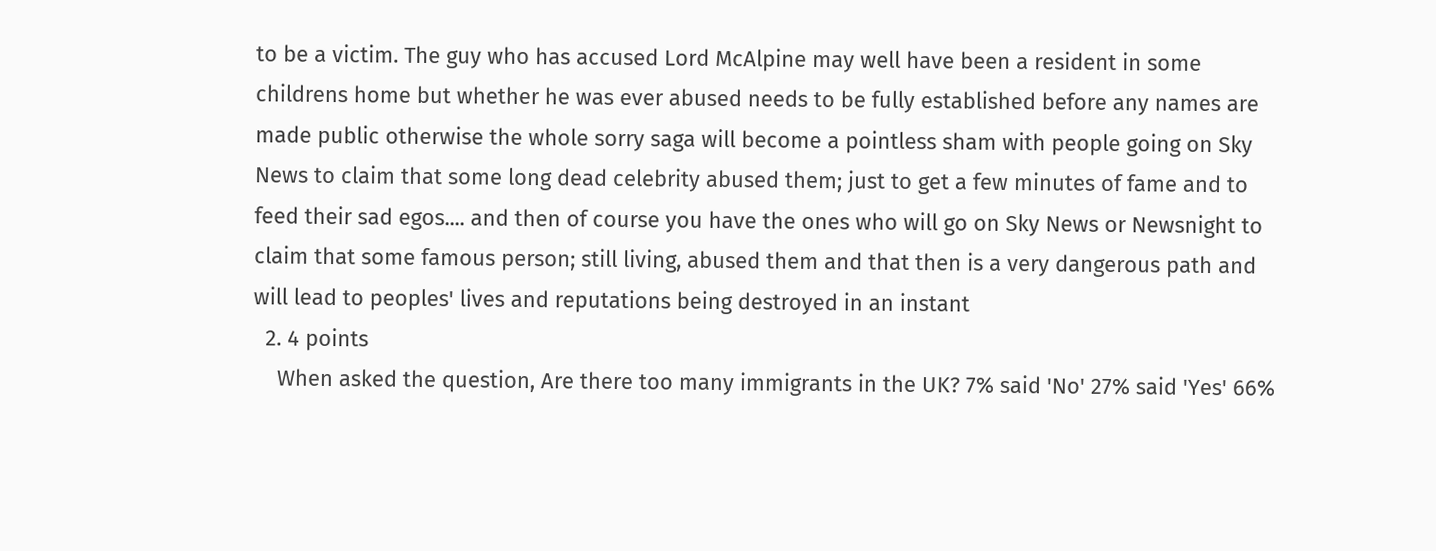to be a victim. The guy who has accused Lord McAlpine may well have been a resident in some childrens home but whether he was ever abused needs to be fully established before any names are made public otherwise the whole sorry saga will become a pointless sham with people going on Sky News to claim that some long dead celebrity abused them; just to get a few minutes of fame and to feed their sad egos.... and then of course you have the ones who will go on Sky News or Newsnight to claim that some famous person; still living, abused them and that then is a very dangerous path and will lead to peoples' lives and reputations being destroyed in an instant
  2. 4 points
    When asked the question, Are there too many immigrants in the UK? 7% said 'No' 27% said 'Yes' 66%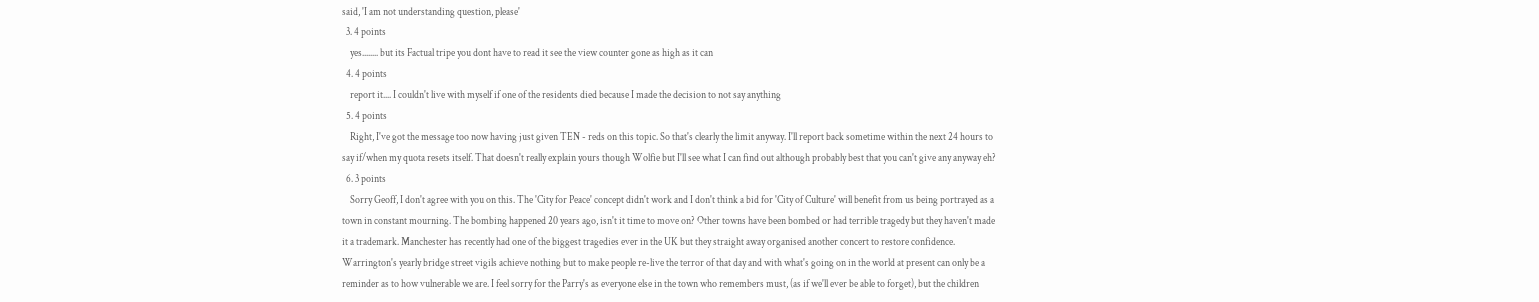said, 'I am not understanding question, please'
  3. 4 points
    yes........ but its Factual tripe you dont have to read it see the view counter gone as high as it can
  4. 4 points
    report it.... I couldn't live with myself if one of the residents died because I made the decision to not say anything
  5. 4 points
    Right, I've got the message too now having just given TEN - reds on this topic. So that's clearly the limit anyway. I'll report back sometime within the next 24 hours to say if/when my quota resets itself. That doesn't really explain yours though Wolfie but I'll see what I can find out although probably best that you can't give any anyway eh?
  6. 3 points
    Sorry Geoff, I don't agree with you on this. The 'City for Peace' concept didn't work and I don't think a bid for 'City of Culture' will benefit from us being portrayed as a town in constant mourning. The bombing happened 20 years ago, isn't it time to move on? Other towns have been bombed or had terrible tragedy but they haven't made it a trademark. Manchester has recently had one of the biggest tragedies ever in the UK but they straight away organised another concert to restore confidence. Warrington's yearly bridge street vigils achieve nothing but to make people re-live the terror of that day and with what's going on in the world at present can only be a reminder as to how vulnerable we are. I feel sorry for the Parry's as everyone else in the town who remembers must, (as if we'll ever be able to forget), but the children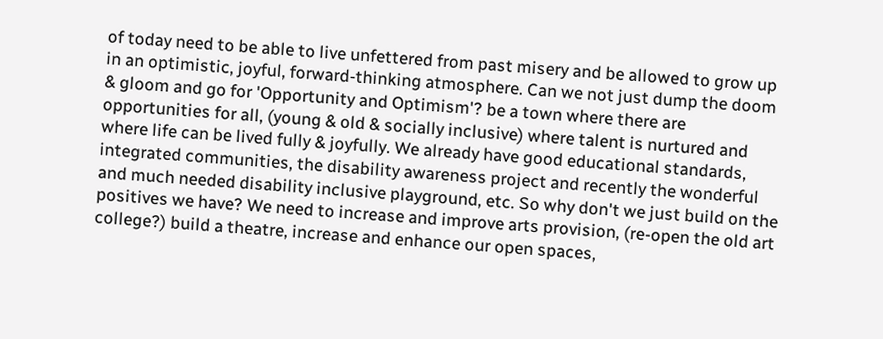of today need to be able to live unfettered from past misery and be allowed to grow up in an optimistic, joyful, forward-thinking atmosphere. Can we not just dump the doom & gloom and go for 'Opportunity and Optimism'? be a town where there are opportunities for all, (young & old & socially inclusive) where talent is nurtured and where life can be lived fully & joyfully. We already have good educational standards, integrated communities, the disability awareness project and recently the wonderful and much needed disability inclusive playground, etc. So why don't we just build on the positives we have? We need to increase and improve arts provision, (re-open the old art college?) build a theatre, increase and enhance our open spaces,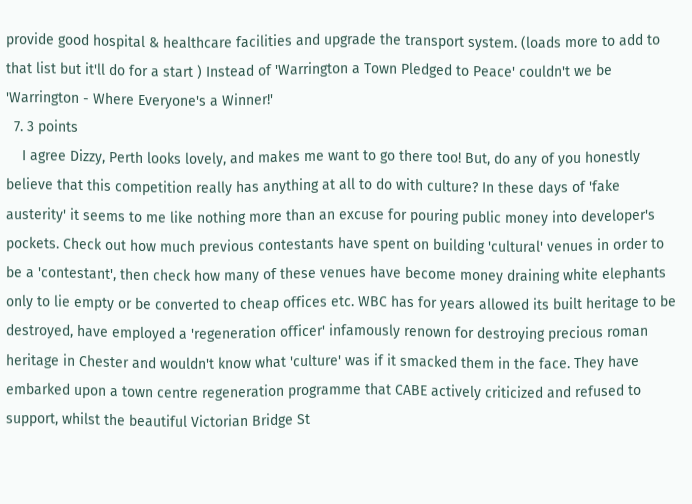provide good hospital & healthcare facilities and upgrade the transport system. (loads more to add to that list but it'll do for a start ) Instead of 'Warrington a Town Pledged to Peace' couldn't we be 'Warrington - Where Everyone's a Winner!'
  7. 3 points
    I agree Dizzy, Perth looks lovely, and makes me want to go there too! But, do any of you honestly believe that this competition really has anything at all to do with culture? In these days of 'fake austerity' it seems to me like nothing more than an excuse for pouring public money into developer's pockets. Check out how much previous contestants have spent on building 'cultural' venues in order to be a 'contestant', then check how many of these venues have become money draining white elephants only to lie empty or be converted to cheap offices etc. WBC has for years allowed its built heritage to be destroyed, have employed a 'regeneration officer' infamously renown for destroying precious roman heritage in Chester and wouldn't know what 'culture' was if it smacked them in the face. They have embarked upon a town centre regeneration programme that CABE actively criticized and refused to support, whilst the beautiful Victorian Bridge St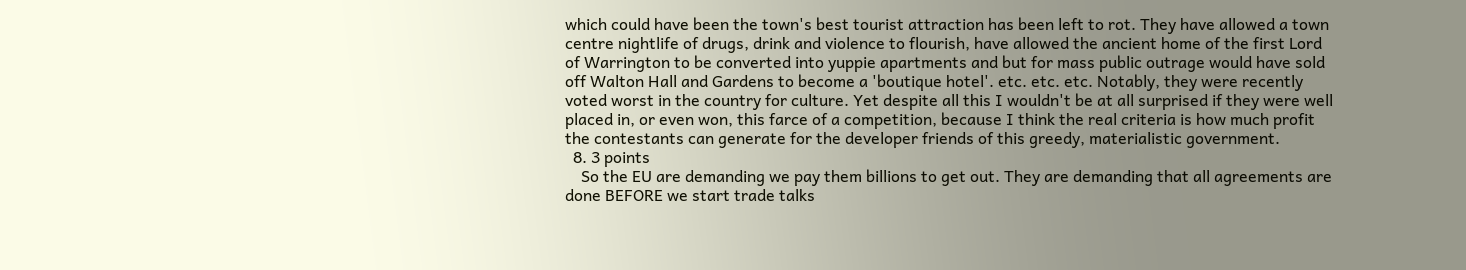which could have been the town's best tourist attraction has been left to rot. They have allowed a town centre nightlife of drugs, drink and violence to flourish, have allowed the ancient home of the first Lord of Warrington to be converted into yuppie apartments and but for mass public outrage would have sold off Walton Hall and Gardens to become a 'boutique hotel'. etc. etc. etc. Notably, they were recently voted worst in the country for culture. Yet despite all this I wouldn't be at all surprised if they were well placed in, or even won, this farce of a competition, because I think the real criteria is how much profit the contestants can generate for the developer friends of this greedy, materialistic government.
  8. 3 points
    So the EU are demanding we pay them billions to get out. They are demanding that all agreements are done BEFORE we start trade talks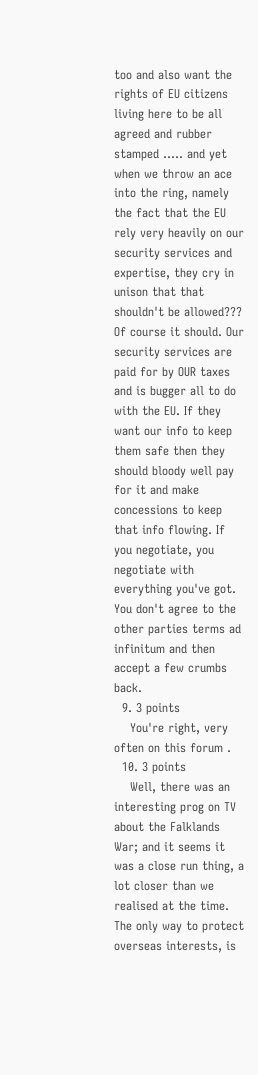too and also want the rights of EU citizens living here to be all agreed and rubber stamped ..... and yet when we throw an ace into the ring, namely the fact that the EU rely very heavily on our security services and expertise, they cry in unison that that shouldn't be allowed??? Of course it should. Our security services are paid for by OUR taxes and is bugger all to do with the EU. If they want our info to keep them safe then they should bloody well pay for it and make concessions to keep that info flowing. If you negotiate, you negotiate with everything you've got. You don't agree to the other parties terms ad infinitum and then accept a few crumbs back.
  9. 3 points
    You're right, very often on this forum .
  10. 3 points
    Well, there was an interesting prog on TV about the Falklands War; and it seems it was a close run thing, a lot closer than we realised at the time. The only way to protect overseas interests, is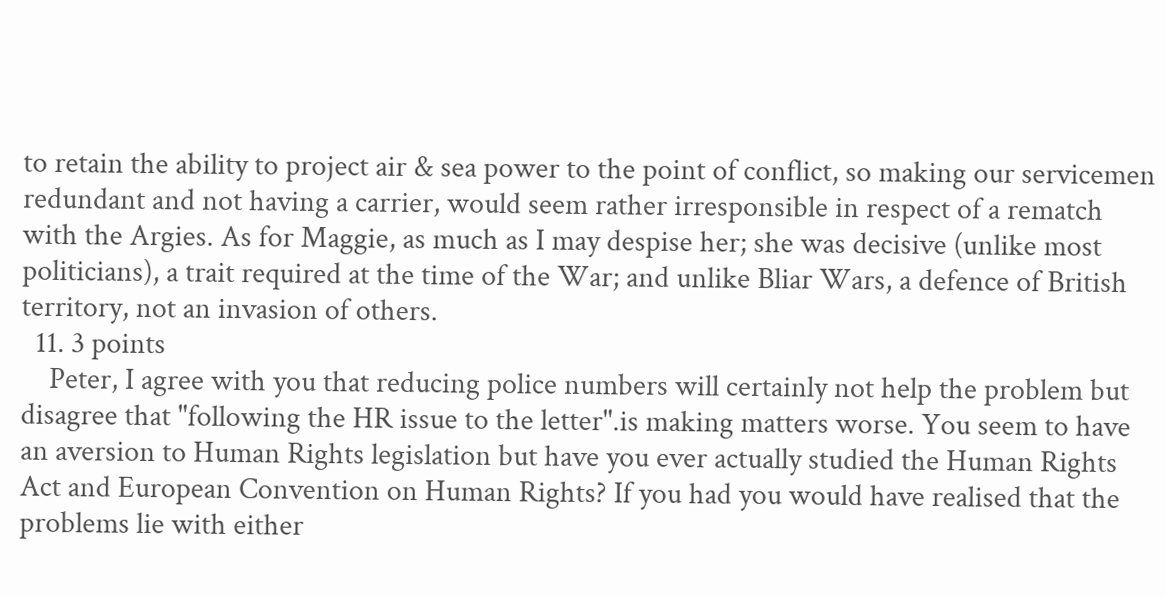to retain the ability to project air & sea power to the point of conflict, so making our servicemen redundant and not having a carrier, would seem rather irresponsible in respect of a rematch with the Argies. As for Maggie, as much as I may despise her; she was decisive (unlike most politicians), a trait required at the time of the War; and unlike Bliar Wars, a defence of British territory, not an invasion of others.
  11. 3 points
    Peter, I agree with you that reducing police numbers will certainly not help the problem but disagree that "following the HR issue to the letter".is making matters worse. You seem to have an aversion to Human Rights legislation but have you ever actually studied the Human Rights Act and European Convention on Human Rights? If you had you would have realised that the problems lie with either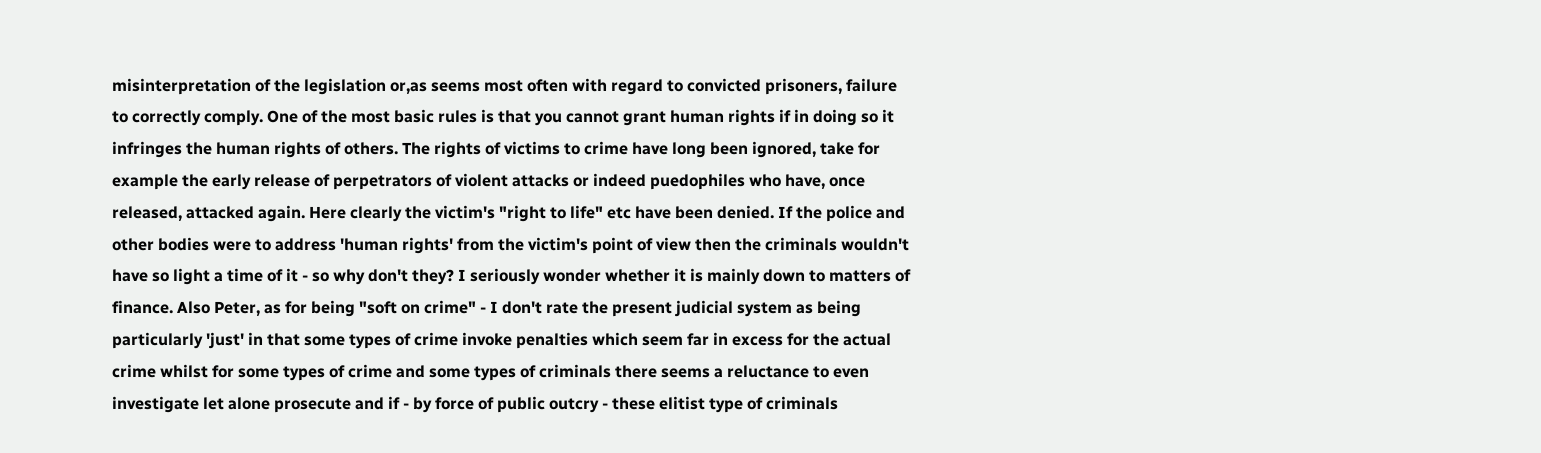misinterpretation of the legislation or,as seems most often with regard to convicted prisoners, failure to correctly comply. One of the most basic rules is that you cannot grant human rights if in doing so it infringes the human rights of others. The rights of victims to crime have long been ignored, take for example the early release of perpetrators of violent attacks or indeed puedophiles who have, once released, attacked again. Here clearly the victim's "right to life" etc have been denied. If the police and other bodies were to address 'human rights' from the victim's point of view then the criminals wouldn't have so light a time of it - so why don't they? I seriously wonder whether it is mainly down to matters of finance. Also Peter, as for being "soft on crime" - I don't rate the present judicial system as being particularly 'just' in that some types of crime invoke penalties which seem far in excess for the actual crime whilst for some types of crime and some types of criminals there seems a reluctance to even investigate let alone prosecute and if - by force of public outcry - these elitist type of criminals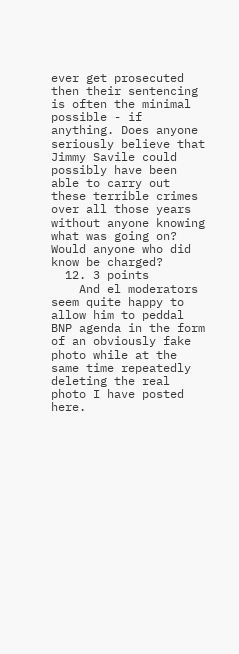ever get prosecuted then their sentencing is often the minimal possible - if anything. Does anyone seriously believe that Jimmy Savile could possibly have been able to carry out these terrible crimes over all those years without anyone knowing what was going on? Would anyone who did know be charged?
  12. 3 points
    And el moderators seem quite happy to allow him to peddal BNP agenda in the form of an obviously fake photo while at the same time repeatedly deleting the real photo I have posted here.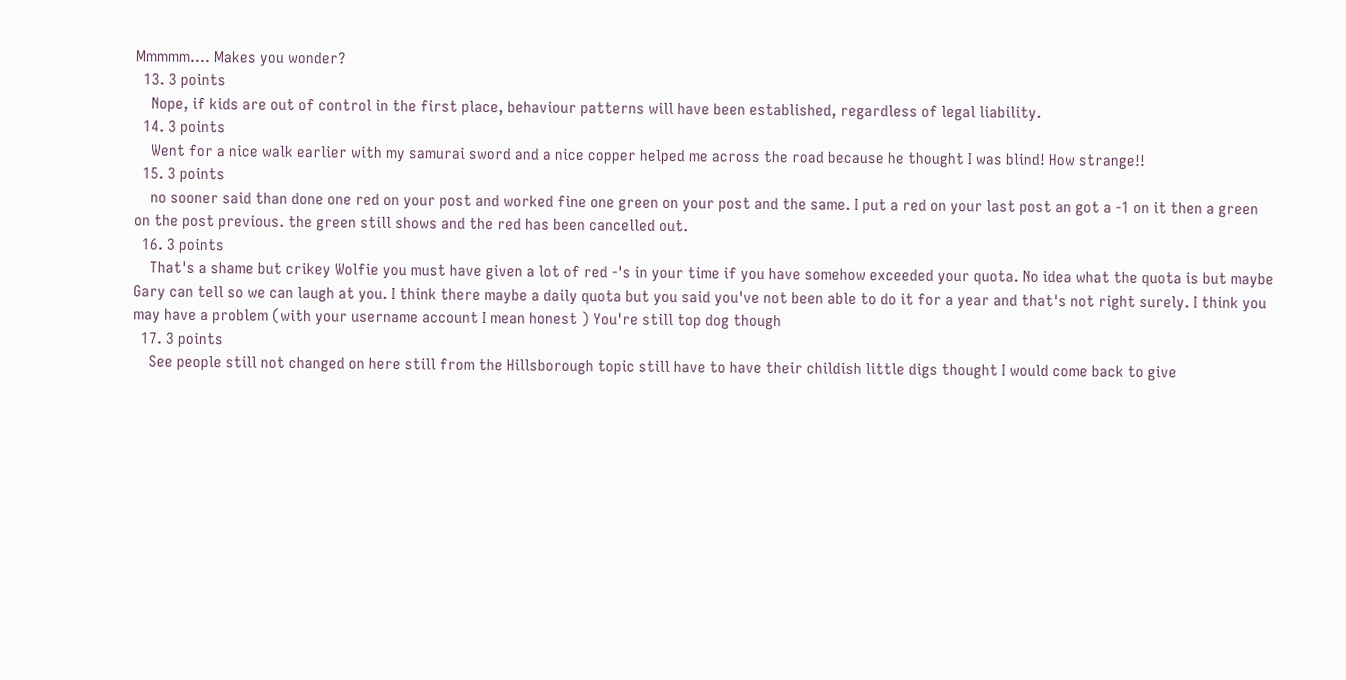Mmmmm.... Makes you wonder?
  13. 3 points
    Nope, if kids are out of control in the first place, behaviour patterns will have been established, regardless of legal liability.
  14. 3 points
    Went for a nice walk earlier with my samurai sword and a nice copper helped me across the road because he thought I was blind! How strange!!
  15. 3 points
    no sooner said than done one red on your post and worked fine one green on your post and the same. I put a red on your last post an got a -1 on it then a green on the post previous. the green still shows and the red has been cancelled out.
  16. 3 points
    That's a shame but crikey Wolfie you must have given a lot of red -'s in your time if you have somehow exceeded your quota. No idea what the quota is but maybe Gary can tell so we can laugh at you. I think there maybe a daily quota but you said you've not been able to do it for a year and that's not right surely. I think you may have a problem (with your username account I mean honest ) You're still top dog though
  17. 3 points
    See people still not changed on here still from the Hillsborough topic still have to have their childish little digs thought I would come back to give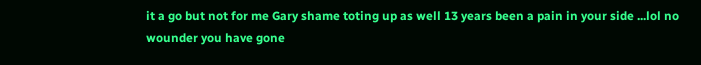it a go but not for me Gary shame toting up as well 13 years been a pain in your side ...lol no wounder you have gone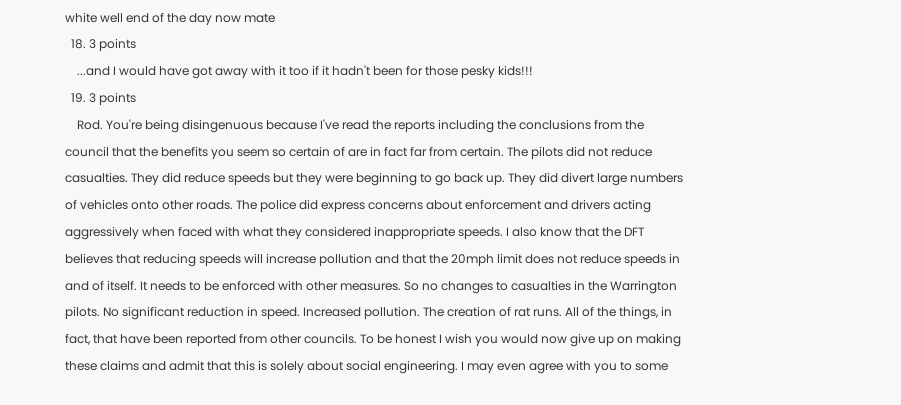white well end of the day now mate
  18. 3 points
    ...and I would have got away with it too if it hadn't been for those pesky kids!!!
  19. 3 points
    Rod. You're being disingenuous because I've read the reports including the conclusions from the council that the benefits you seem so certain of are in fact far from certain. The pilots did not reduce casualties. They did reduce speeds but they were beginning to go back up. They did divert large numbers of vehicles onto other roads. The police did express concerns about enforcement and drivers acting aggressively when faced with what they considered inappropriate speeds. I also know that the DFT believes that reducing speeds will increase pollution and that the 20mph limit does not reduce speeds in and of itself. It needs to be enforced with other measures. So no changes to casualties in the Warrington pilots. No significant reduction in speed. Increased pollution. The creation of rat runs. All of the things, in fact, that have been reported from other councils. To be honest I wish you would now give up on making these claims and admit that this is solely about social engineering. I may even agree with you to some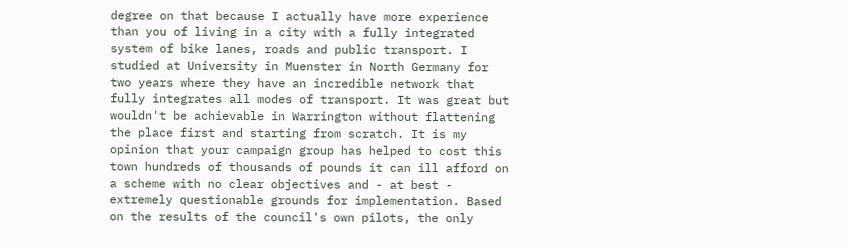degree on that because I actually have more experience than you of living in a city with a fully integrated system of bike lanes, roads and public transport. I studied at University in Muenster in North Germany for two years where they have an incredible network that fully integrates all modes of transport. It was great but wouldn't be achievable in Warrington without flattening the place first and starting from scratch. It is my opinion that your campaign group has helped to cost this town hundreds of thousands of pounds it can ill afford on a scheme with no clear objectives and - at best - extremely questionable grounds for implementation. Based on the results of the council's own pilots, the only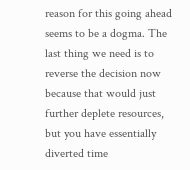reason for this going ahead seems to be a dogma. The last thing we need is to reverse the decision now because that would just further deplete resources, but you have essentially diverted time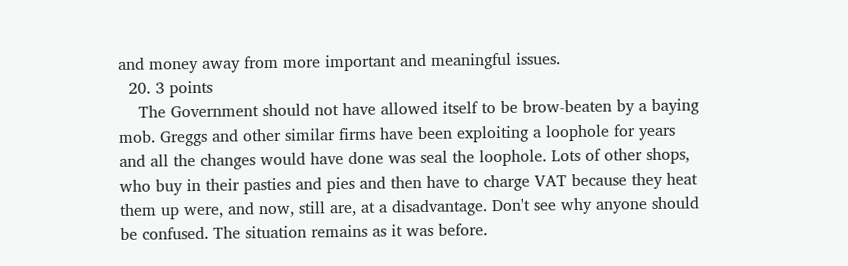and money away from more important and meaningful issues.
  20. 3 points
    The Government should not have allowed itself to be brow-beaten by a baying mob. Greggs and other similar firms have been exploiting a loophole for years and all the changes would have done was seal the loophole. Lots of other shops, who buy in their pasties and pies and then have to charge VAT because they heat them up were, and now, still are, at a disadvantage. Don't see why anyone should be confused. The situation remains as it was before.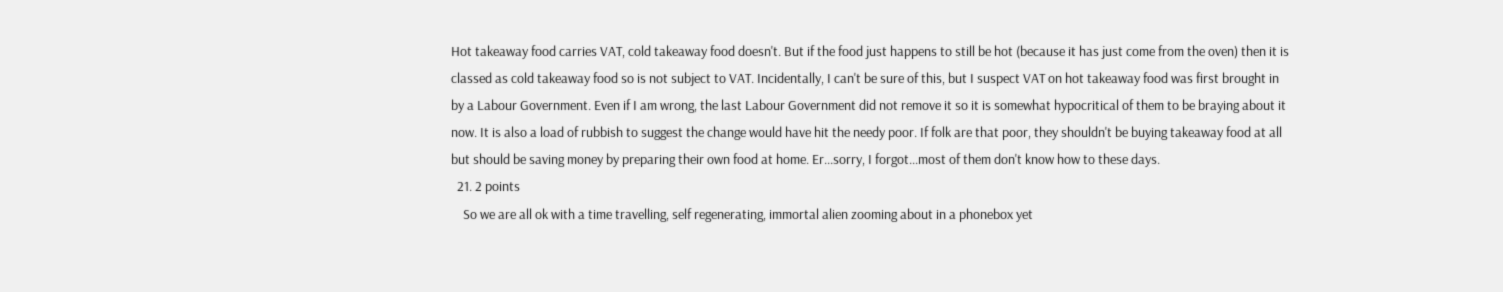Hot takeaway food carries VAT, cold takeaway food doesn't. But if the food just happens to still be hot (because it has just come from the oven) then it is classed as cold takeaway food so is not subject to VAT. Incidentally, I can't be sure of this, but I suspect VAT on hot takeaway food was first brought in by a Labour Government. Even if I am wrong, the last Labour Government did not remove it so it is somewhat hypocritical of them to be braying about it now. It is also a load of rubbish to suggest the change would have hit the needy poor. If folk are that poor, they shouldn't be buying takeaway food at all but should be saving money by preparing their own food at home. Er...sorry, I forgot...most of them don't know how to these days.
  21. 2 points
    So we are all ok with a time travelling, self regenerating, immortal alien zooming about in a phonebox yet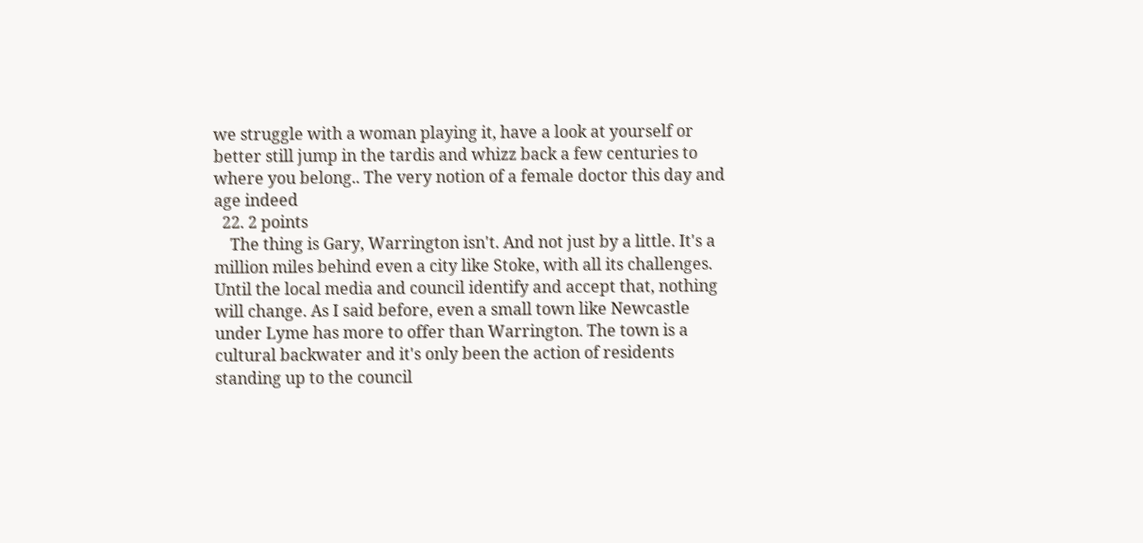we struggle with a woman playing it, have a look at yourself or better still jump in the tardis and whizz back a few centuries to where you belong.. The very notion of a female doctor this day and age indeed
  22. 2 points
    The thing is Gary, Warrington isn't. And not just by a little. It's a million miles behind even a city like Stoke, with all its challenges. Until the local media and council identify and accept that, nothing will change. As I said before, even a small town like Newcastle under Lyme has more to offer than Warrington. The town is a cultural backwater and it's only been the action of residents standing up to the council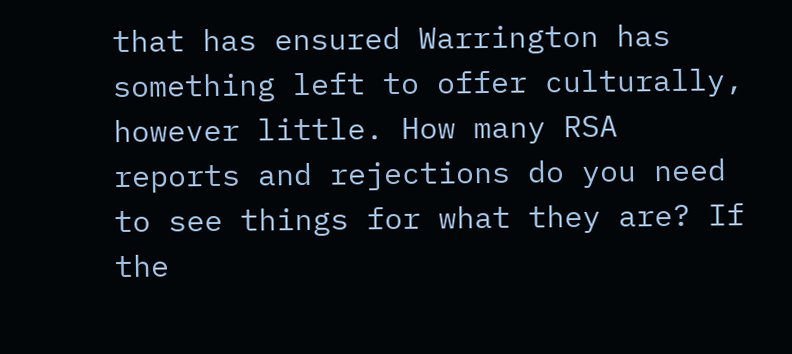that has ensured Warrington has something left to offer culturally, however little. How many RSA reports and rejections do you need to see things for what they are? If the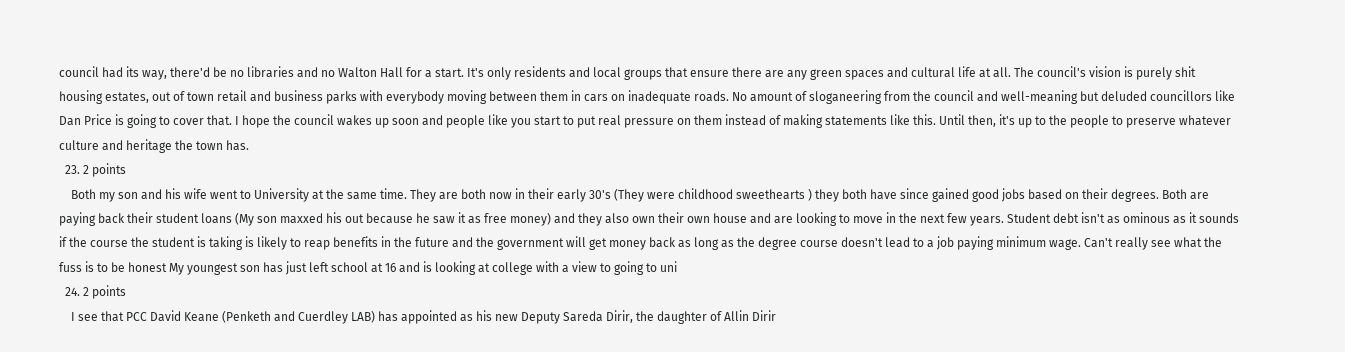council had its way, there'd be no libraries and no Walton Hall for a start. It's only residents and local groups that ensure there are any green spaces and cultural life at all. The council's vision is purely shit housing estates, out of town retail and business parks with everybody moving between them in cars on inadequate roads. No amount of sloganeering from the council and well-meaning but deluded councillors like Dan Price is going to cover that. I hope the council wakes up soon and people like you start to put real pressure on them instead of making statements like this. Until then, it's up to the people to preserve whatever culture and heritage the town has.
  23. 2 points
    Both my son and his wife went to University at the same time. They are both now in their early 30's (They were childhood sweethearts ) they both have since gained good jobs based on their degrees. Both are paying back their student loans (My son maxxed his out because he saw it as free money) and they also own their own house and are looking to move in the next few years. Student debt isn't as ominous as it sounds if the course the student is taking is likely to reap benefits in the future and the government will get money back as long as the degree course doesn't lead to a job paying minimum wage. Can't really see what the fuss is to be honest My youngest son has just left school at 16 and is looking at college with a view to going to uni
  24. 2 points
    I see that PCC David Keane (Penketh and Cuerdley LAB) has appointed as his new Deputy Sareda Dirir, the daughter of Allin Dirir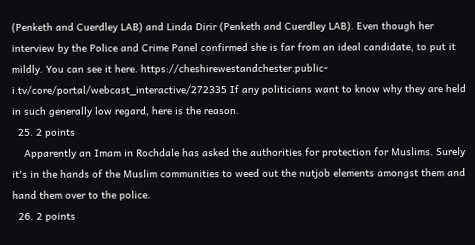(Penketh and Cuerdley LAB) and Linda Dirir (Penketh and Cuerdley LAB). Even though her interview by the Police and Crime Panel confirmed she is far from an ideal candidate, to put it mildly. You can see it here. https://cheshirewestandchester.public-i.tv/core/portal/webcast_interactive/272335 If any politicians want to know why they are held in such generally low regard, here is the reason.
  25. 2 points
    Apparently an Imam in Rochdale has asked the authorities for protection for Muslims. Surely it's in the hands of the Muslim communities to weed out the nutjob elements amongst them and hand them over to the police.
  26. 2 points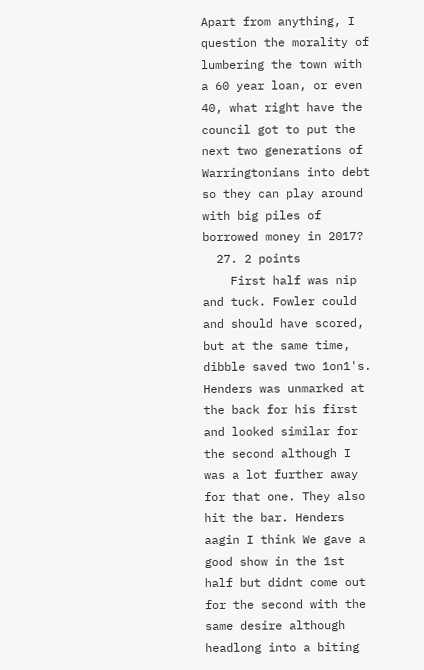Apart from anything, I question the morality of lumbering the town with a 60 year loan, or even 40, what right have the council got to put the next two generations of Warringtonians into debt so they can play around with big piles of borrowed money in 2017?
  27. 2 points
    First half was nip and tuck. Fowler could and should have scored, but at the same time, dibble saved two 1on1's. Henders was unmarked at the back for his first and looked similar for the second although I was a lot further away for that one. They also hit the bar. Henders aagin I think We gave a good show in the 1st half but didnt come out for the second with the same desire although headlong into a biting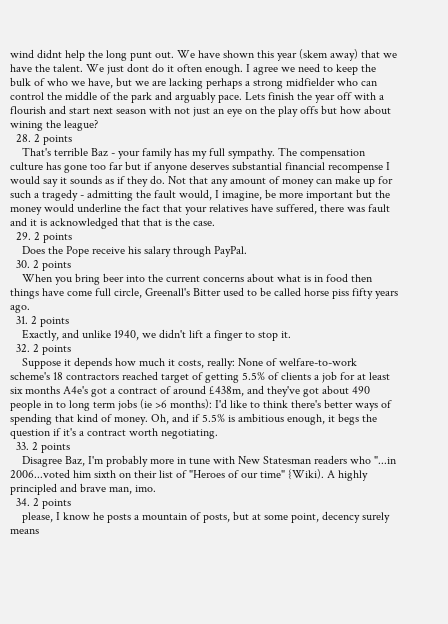wind didnt help the long punt out. We have shown this year (skem away) that we have the talent. We just dont do it often enough. I agree we need to keep the bulk of who we have, but we are lacking perhaps a strong midfielder who can control the middle of the park and arguably pace. Lets finish the year off with a flourish and start next season with not just an eye on the play offs but how about wining the league?
  28. 2 points
    That's terrible Baz - your family has my full sympathy. The compensation culture has gone too far but if anyone deserves substantial financial recompense I would say it sounds as if they do. Not that any amount of money can make up for such a tragedy - admitting the fault would, I imagine, be more important but the money would underline the fact that your relatives have suffered, there was fault and it is acknowledged that that is the case.
  29. 2 points
    Does the Pope receive his salary through PayPal.
  30. 2 points
    When you bring beer into the current concerns about what is in food then things have come full circle, Greenall's Bitter used to be called horse piss fifty years ago.
  31. 2 points
    Exactly, and unlike 1940, we didn't lift a finger to stop it.
  32. 2 points
    Suppose it depends how much it costs, really: None of welfare-to-work scheme's 18 contractors reached target of getting 5.5% of clients a job for at least six months A4e's got a contract of around £438m, and they've got about 490 people in to long term jobs (ie >6 months): I'd like to think there's better ways of spending that kind of money. Oh, and if 5.5% is ambitious enough, it begs the question if it's a contract worth negotiating.
  33. 2 points
    Disagree Baz, I'm probably more in tune with New Statesman readers who "...in 2006...voted him sixth on their list of "Heroes of our time" {Wiki). A highly principled and brave man, imo.
  34. 2 points
    please, I know he posts a mountain of posts, but at some point, decency surely means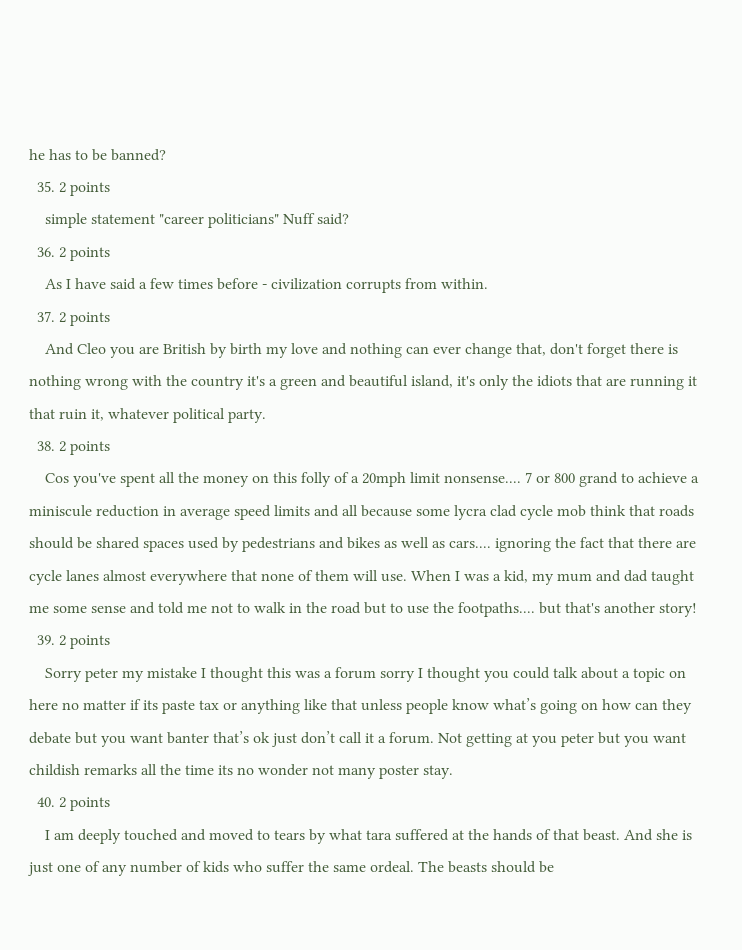he has to be banned?
  35. 2 points
    simple statement "career politicians" Nuff said?
  36. 2 points
    As I have said a few times before - civilization corrupts from within.
  37. 2 points
    And Cleo you are British by birth my love and nothing can ever change that, don't forget there is nothing wrong with the country it's a green and beautiful island, it's only the idiots that are running it that ruin it, whatever political party.
  38. 2 points
    Cos you've spent all the money on this folly of a 20mph limit nonsense.... 7 or 800 grand to achieve a miniscule reduction in average speed limits and all because some lycra clad cycle mob think that roads should be shared spaces used by pedestrians and bikes as well as cars.... ignoring the fact that there are cycle lanes almost everywhere that none of them will use. When I was a kid, my mum and dad taught me some sense and told me not to walk in the road but to use the footpaths.... but that's another story!
  39. 2 points
    Sorry peter my mistake I thought this was a forum sorry I thought you could talk about a topic on here no matter if its paste tax or anything like that unless people know what’s going on how can they debate but you want banter that’s ok just don’t call it a forum. Not getting at you peter but you want childish remarks all the time its no wonder not many poster stay.
  40. 2 points
    I am deeply touched and moved to tears by what tara suffered at the hands of that beast. And she is just one of any number of kids who suffer the same ordeal. The beasts should be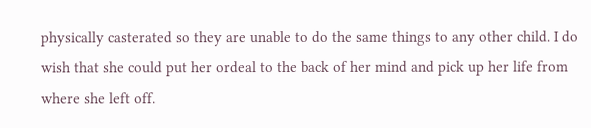physically casterated so they are unable to do the same things to any other child. I do wish that she could put her ordeal to the back of her mind and pick up her life from where she left off.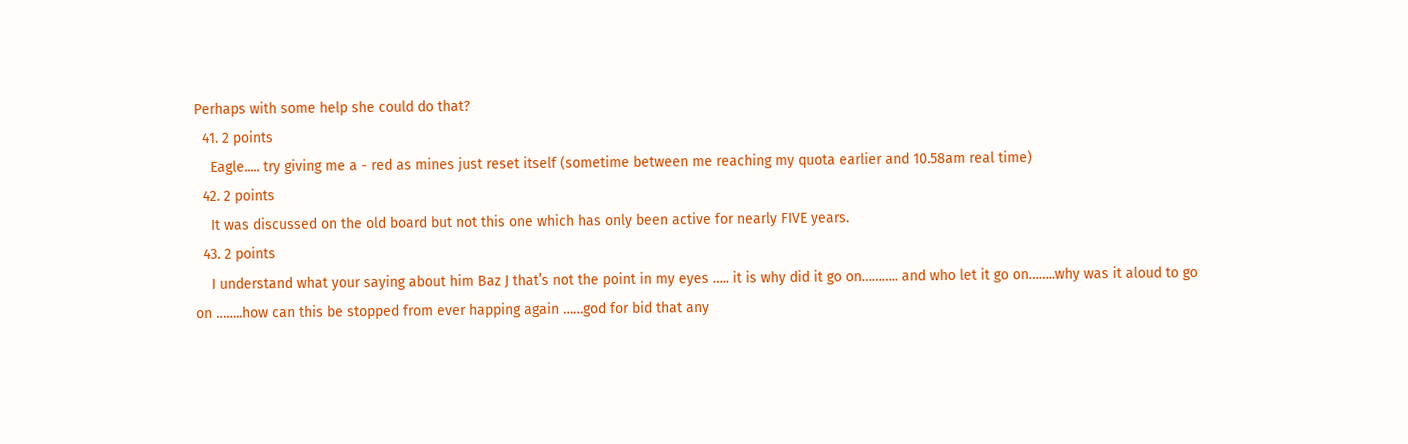Perhaps with some help she could do that?
  41. 2 points
    Eagle..... try giving me a - red as mines just reset itself (sometime between me reaching my quota earlier and 10.58am real time)
  42. 2 points
    It was discussed on the old board but not this one which has only been active for nearly FIVE years.
  43. 2 points
    I understand what your saying about him Baz J that’s not the point in my eyes ….. it is why did it go on……….. and who let it go on……..why was it aloud to go on ……..how can this be stopped from ever happing again ……god for bid that any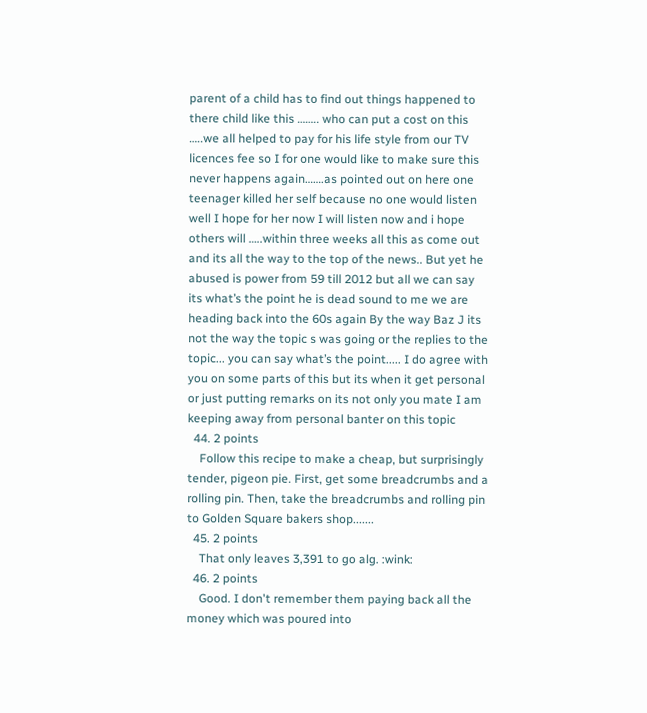parent of a child has to find out things happened to there child like this …….. who can put a cost on this …..we all helped to pay for his life style from our TV licences fee so I for one would like to make sure this never happens again…….as pointed out on here one teenager killed her self because no one would listen well I hope for her now I will listen now and i hope others will …..within three weeks all this as come out and its all the way to the top of the news.. But yet he abused is power from 59 till 2012 but all we can say its what’s the point he is dead sound to me we are heading back into the 60s again By the way Baz J its not the way the topic s was going or the replies to the topic... you can say what’s the point..... I do agree with you on some parts of this but its when it get personal or just putting remarks on its not only you mate I am keeping away from personal banter on this topic
  44. 2 points
    Follow this recipe to make a cheap, but surprisingly tender, pigeon pie. First, get some breadcrumbs and a rolling pin. Then, take the breadcrumbs and rolling pin to Golden Square bakers shop.......
  45. 2 points
    That only leaves 3,391 to go alg. :wink:
  46. 2 points
    Good. I don't remember them paying back all the money which was poured into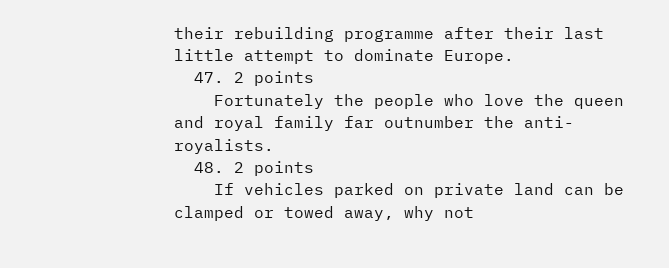their rebuilding programme after their last little attempt to dominate Europe.
  47. 2 points
    Fortunately the people who love the queen and royal family far outnumber the anti-royalists.
  48. 2 points
    If vehicles parked on private land can be clamped or towed away, why not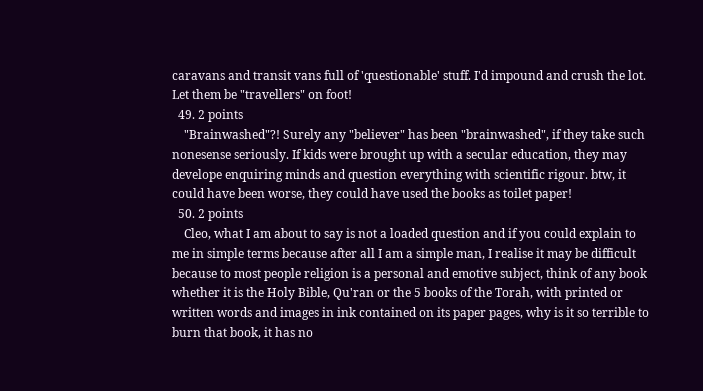caravans and transit vans full of 'questionable' stuff. I'd impound and crush the lot. Let them be "travellers" on foot!
  49. 2 points
    "Brainwashed"?! Surely any "believer" has been "brainwashed", if they take such nonesense seriously. If kids were brought up with a secular education, they may develope enquiring minds and question everything with scientific rigour. btw, it could have been worse, they could have used the books as toilet paper!
  50. 2 points
    Cleo, what I am about to say is not a loaded question and if you could explain to me in simple terms because after all I am a simple man, I realise it may be difficult because to most people religion is a personal and emotive subject, think of any book whether it is the Holy Bible, Qu'ran or the 5 books of the Torah, with printed or written words and images in ink contained on its paper pages, why is it so terrible to burn that book, it has no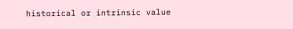historical or intrinsic value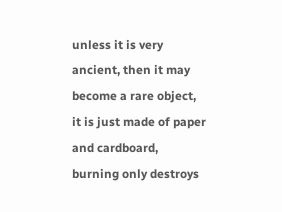unless it is very ancient, then it may become a rare object, it is just made of paper and cardboard, burning only destroys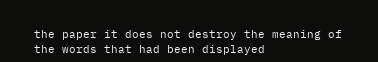the paper it does not destroy the meaning of the words that had been displayed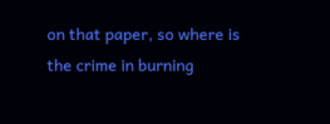on that paper, so where is the crime in burning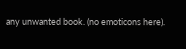any unwanted book. (no emoticons here).